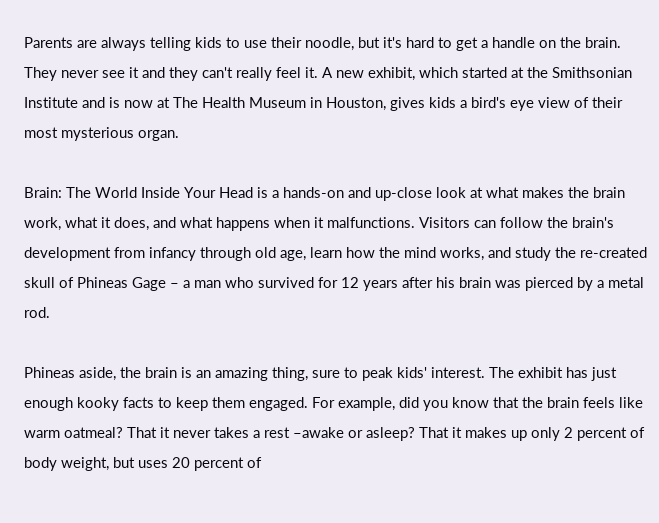Parents are always telling kids to use their noodle, but it's hard to get a handle on the brain. They never see it and they can't really feel it. A new exhibit, which started at the Smithsonian Institute and is now at The Health Museum in Houston, gives kids a bird's eye view of their most mysterious organ.

Brain: The World Inside Your Head is a hands-on and up-close look at what makes the brain work, what it does, and what happens when it malfunctions. Visitors can follow the brain's development from infancy through old age, learn how the mind works, and study the re-created skull of Phineas Gage – a man who survived for 12 years after his brain was pierced by a metal rod.

Phineas aside, the brain is an amazing thing, sure to peak kids' interest. The exhibit has just enough kooky facts to keep them engaged. For example, did you know that the brain feels like warm oatmeal? That it never takes a rest –awake or asleep? That it makes up only 2 percent of body weight, but uses 20 percent of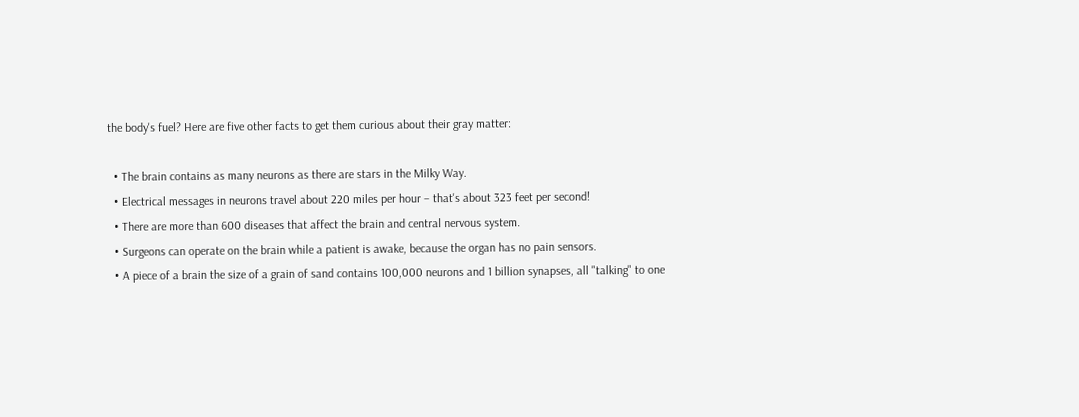the body's fuel? Here are five other facts to get them curious about their gray matter:

  • The brain contains as many neurons as there are stars in the Milky Way.
  • Electrical messages in neurons travel about 220 miles per hour – that's about 323 feet per second!
  • There are more than 600 diseases that affect the brain and central nervous system.
  • Surgeons can operate on the brain while a patient is awake, because the organ has no pain sensors.
  • A piece of a brain the size of a grain of sand contains 100,000 neurons and 1 billion synapses, all "talking" to one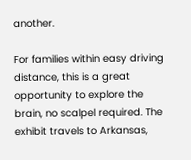another.

For families within easy driving distance, this is a great opportunity to explore the brain, no scalpel required. The exhibit travels to Arkansas,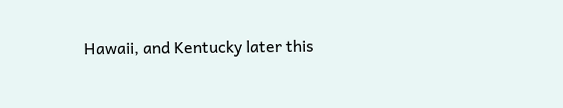Hawaii, and Kentucky later this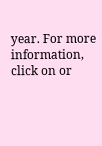year. For more information, click on or